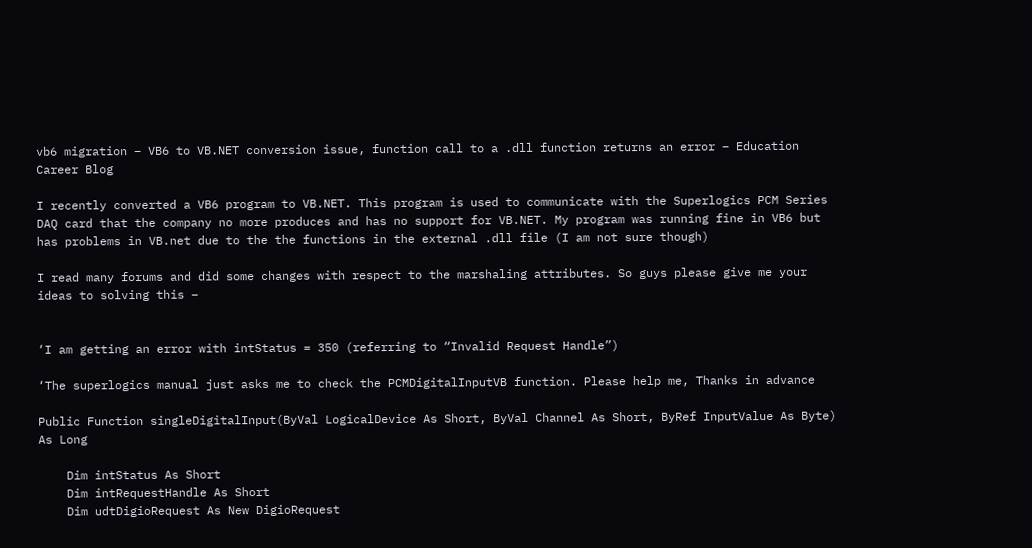vb6 migration – VB6 to VB.NET conversion issue, function call to a .dll function returns an error – Education Career Blog

I recently converted a VB6 program to VB.NET. This program is used to communicate with the Superlogics PCM Series DAQ card that the company no more produces and has no support for VB.NET. My program was running fine in VB6 but has problems in VB.net due to the the functions in the external .dll file (I am not sure though)

I read many forums and did some changes with respect to the marshaling attributes. So guys please give me your ideas to solving this –


‘I am getting an error with intStatus = 350 (referring to “Invalid Request Handle”)

‘The superlogics manual just asks me to check the PCMDigitalInputVB function. Please help me, Thanks in advance

Public Function singleDigitalInput(ByVal LogicalDevice As Short, ByVal Channel As Short, ByRef InputValue As Byte) As Long

    Dim intStatus As Short
    Dim intRequestHandle As Short
    Dim udtDigioRequest As New DigioRequest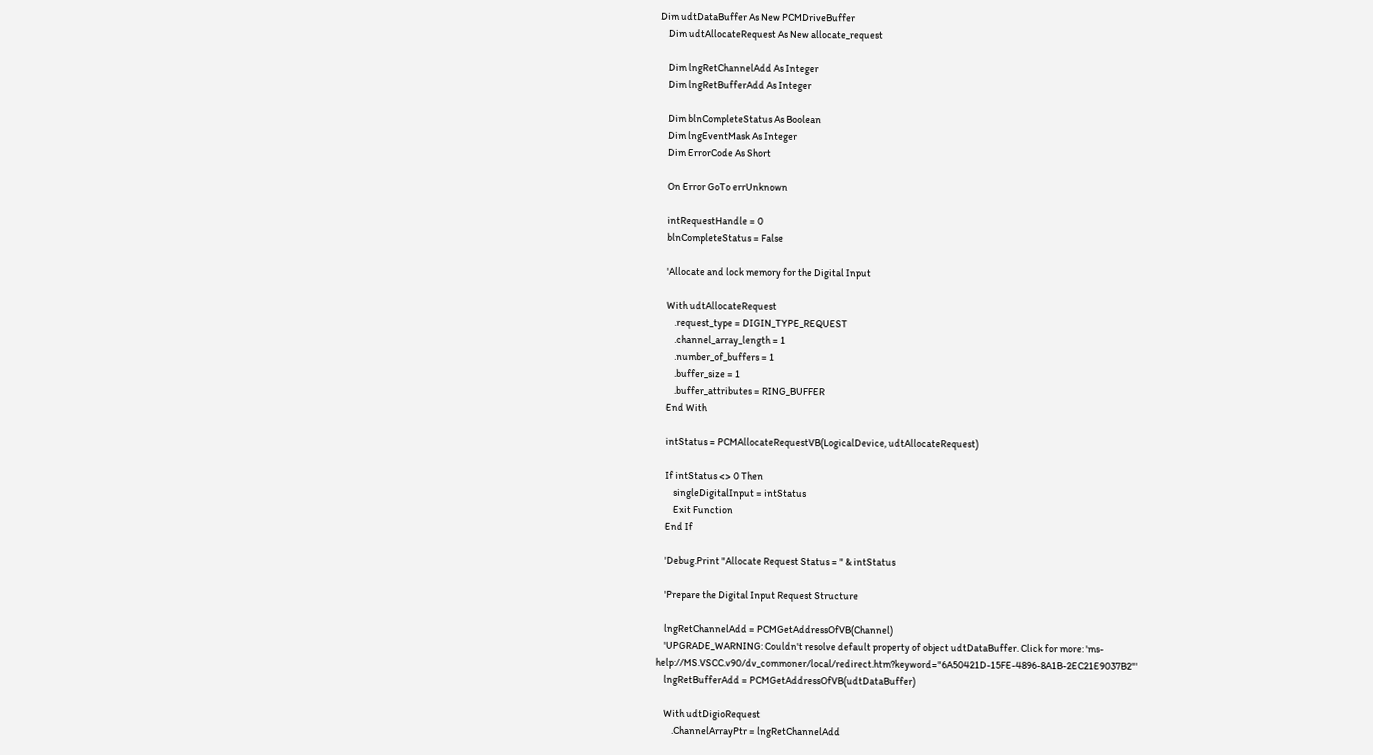Dim udtDataBuffer As New PCMDriveBuffer
    Dim udtAllocateRequest As New allocate_request

    Dim lngRetChannelAdd As Integer
    Dim lngRetBufferAdd As Integer

    Dim blnCompleteStatus As Boolean
    Dim lngEventMask As Integer
    Dim ErrorCode As Short

    On Error GoTo errUnknown

    intRequestHandle = 0
    blnCompleteStatus = False

    'Allocate and lock memory for the Digital Input

    With udtAllocateRequest
        .request_type = DIGIN_TYPE_REQUEST
        .channel_array_length = 1
        .number_of_buffers = 1
        .buffer_size = 1
        .buffer_attributes = RING_BUFFER
    End With

    intStatus = PCMAllocateRequestVB(LogicalDevice, udtAllocateRequest)

    If intStatus <> 0 Then
        singleDigitalInput = intStatus
        Exit Function
    End If

    'Debug.Print "Allocate Request Status = " & intStatus

    'Prepare the Digital Input Request Structure

    lngRetChannelAdd = PCMGetAddressOfVB(Channel)
    'UPGRADE_WARNING: Couldn't resolve default property of object udtDataBuffer. Click for more: 'ms-help://MS.VSCC.v90/dv_commoner/local/redirect.htm?keyword="6A50421D-15FE-4896-8A1B-2EC21E9037B2"'
    lngRetBufferAdd = PCMGetAddressOfVB(udtDataBuffer)

    With udtDigioRequest
        .ChannelArrayPtr = lngRetChannelAdd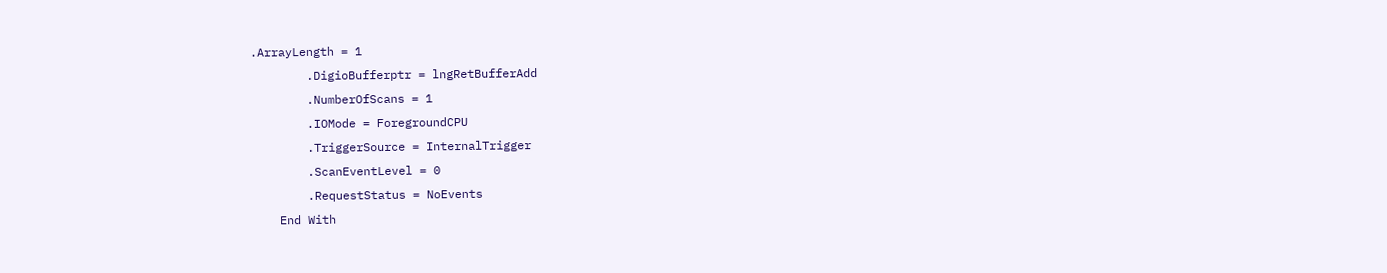.ArrayLength = 1
        .DigioBufferptr = lngRetBufferAdd
        .NumberOfScans = 1
        .IOMode = ForegroundCPU
        .TriggerSource = InternalTrigger
        .ScanEventLevel = 0
        .RequestStatus = NoEvents
    End With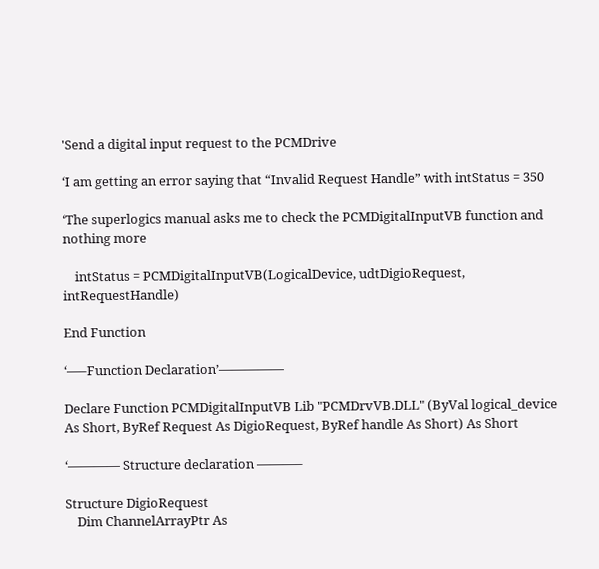'Send a digital input request to the PCMDrive

‘I am getting an error saying that “Invalid Request Handle” with intStatus = 350

‘The superlogics manual asks me to check the PCMDigitalInputVB function and nothing more

    intStatus = PCMDigitalInputVB(LogicalDevice, udtDigioRequest, intRequestHandle)

End Function

‘—–Function Declaration’—————

Declare Function PCMDigitalInputVB Lib "PCMDrvVB.DLL" (ByVal logical_device As Short, ByRef Request As DigioRequest, ByRef handle As Short) As Short

‘———— Structure declaration ———–

Structure DigioRequest
    Dim ChannelArrayPtr As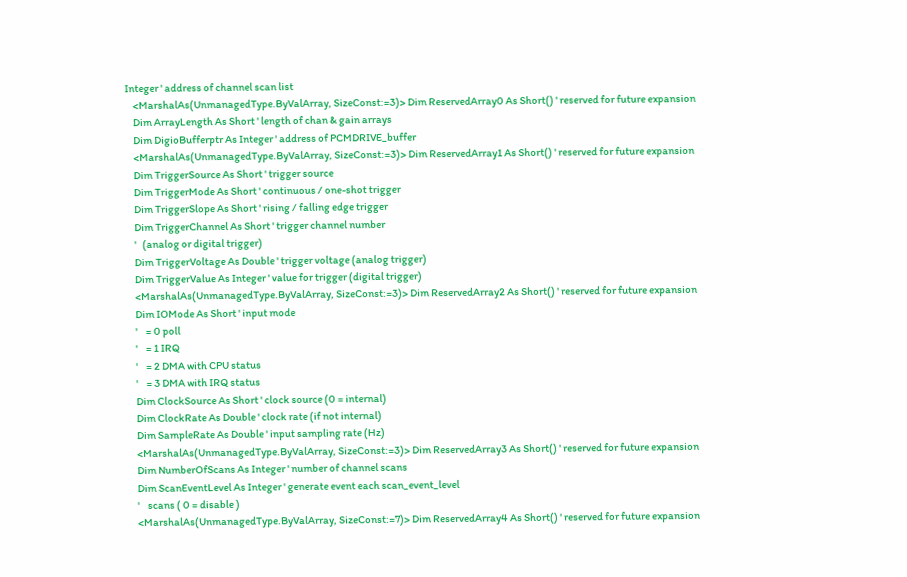Integer ' address of channel scan list
    <MarshalAs(UnmanagedType.ByValArray, SizeConst:=3)> Dim ReservedArray0 As Short() ' reserved for future expansion
    Dim ArrayLength As Short ' length of chan & gain arrays
    Dim DigioBufferptr As Integer ' address of PCMDRIVE_buffer
    <MarshalAs(UnmanagedType.ByValArray, SizeConst:=3)> Dim ReservedArray1 As Short() ' reserved for future expansion
    Dim TriggerSource As Short ' trigger source
    Dim TriggerMode As Short ' continuous / one-shot trigger
    Dim TriggerSlope As Short ' rising / falling edge trigger
    Dim TriggerChannel As Short ' trigger channel number
    '   (analog or digital trigger)
    Dim TriggerVoltage As Double ' trigger voltage (analog trigger)
    Dim TriggerValue As Integer ' value for trigger (digital trigger)
    <MarshalAs(UnmanagedType.ByValArray, SizeConst:=3)> Dim ReservedArray2 As Short() ' reserved for future expansion
    Dim IOMode As Short ' input mode
    '    = 0 poll
    '    = 1 IRQ
    '    = 2 DMA with CPU status
    '    = 3 DMA with IRQ status
    Dim ClockSource As Short ' clock source (0 = internal)
    Dim ClockRate As Double ' clock rate (if not internal)
    Dim SampleRate As Double ' input sampling rate (Hz)
    <MarshalAs(UnmanagedType.ByValArray, SizeConst:=3)> Dim ReservedArray3 As Short() ' reserved for future expansion
    Dim NumberOfScans As Integer ' number of channel scans
    Dim ScanEventLevel As Integer ' generate event each scan_event_level
    '    scans ( 0 = disable )
    <MarshalAs(UnmanagedType.ByValArray, SizeConst:=7)> Dim ReservedArray4 As Short() ' reserved for future expansion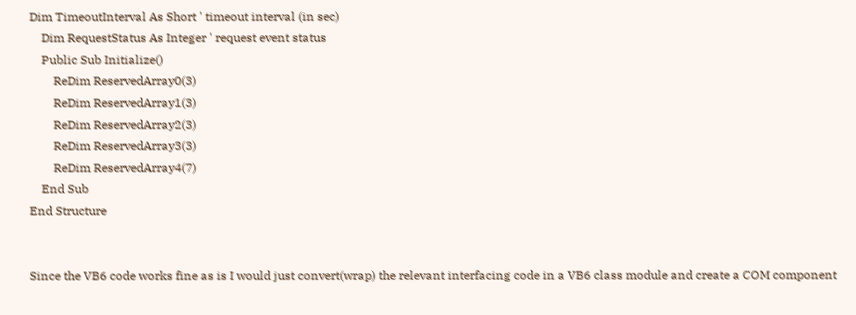Dim TimeoutInterval As Short ' timeout interval (in sec)
    Dim RequestStatus As Integer ' request event status
    Public Sub Initialize()
        ReDim ReservedArray0(3)
        ReDim ReservedArray1(3)
        ReDim ReservedArray2(3)
        ReDim ReservedArray3(3)
        ReDim ReservedArray4(7)
    End Sub
End Structure


Since the VB6 code works fine as is I would just convert(wrap) the relevant interfacing code in a VB6 class module and create a COM component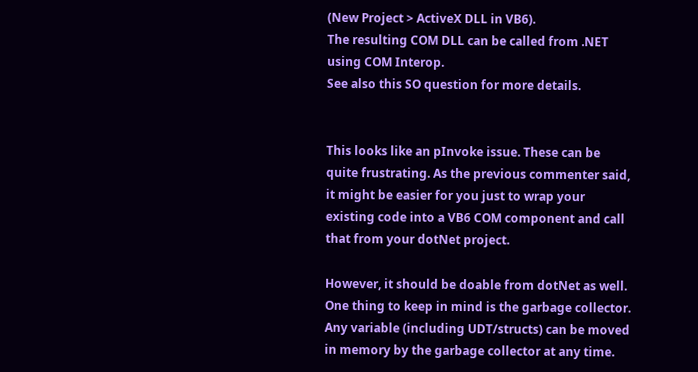(New Project > ActiveX DLL in VB6).
The resulting COM DLL can be called from .NET using COM Interop.
See also this SO question for more details.


This looks like an pInvoke issue. These can be quite frustrating. As the previous commenter said, it might be easier for you just to wrap your existing code into a VB6 COM component and call that from your dotNet project.

However, it should be doable from dotNet as well. One thing to keep in mind is the garbage collector. Any variable (including UDT/structs) can be moved in memory by the garbage collector at any time.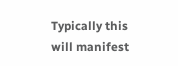Typically this will manifest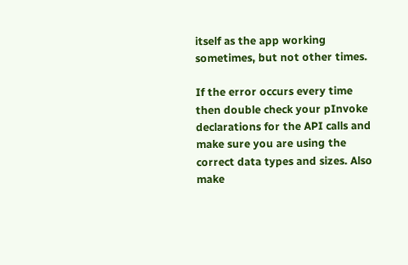itself as the app working sometimes, but not other times.

If the error occurs every time then double check your pInvoke declarations for the API calls and make sure you are using the correct data types and sizes. Also make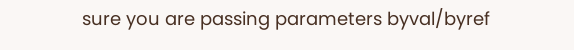sure you are passing parameters byval/byref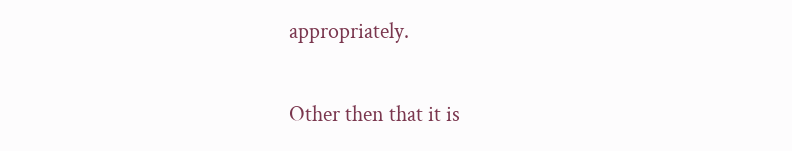appropriately.

Other then that it is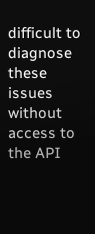difficult to diagnose these issues without access to the API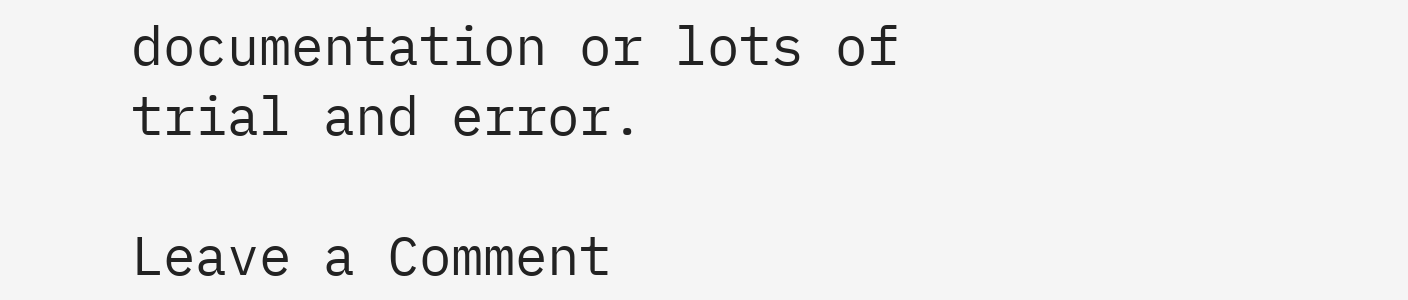documentation or lots of trial and error.

Leave a Comment